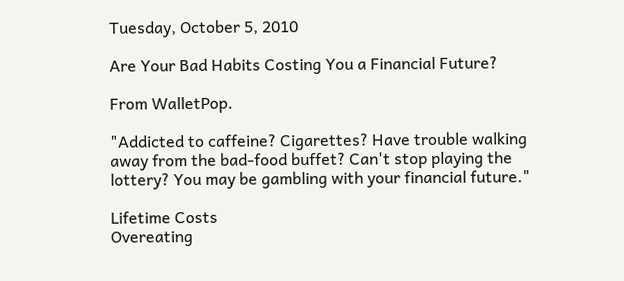Tuesday, October 5, 2010

Are Your Bad Habits Costing You a Financial Future?

From WalletPop.

"Addicted to caffeine? Cigarettes? Have trouble walking away from the bad-food buffet? Can't stop playing the lottery? You may be gambling with your financial future."

Lifetime Costs
Overeating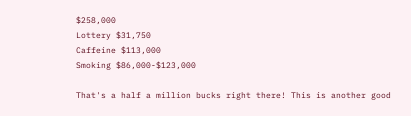$258,000
Lottery $31,750
Caffeine $113,000
Smoking $86,000-$123,000

That's a half a million bucks right there! This is another good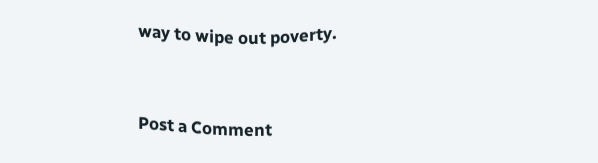way to wipe out poverty.


Post a Comment